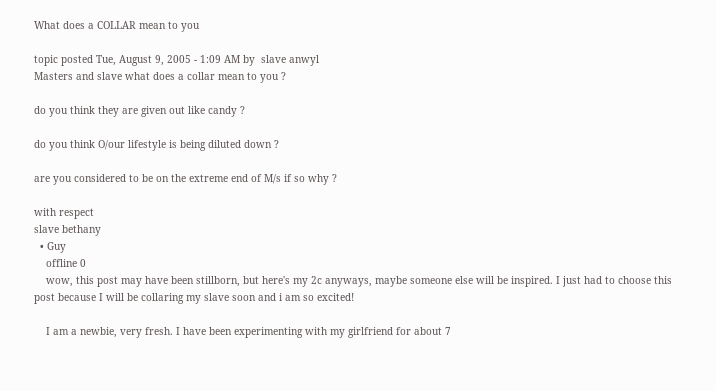What does a COLLAR mean to you

topic posted Tue, August 9, 2005 - 1:09 AM by  slave anwyl
Masters and slave what does a collar mean to you ?

do you think they are given out like candy ?

do you think O/our lifestyle is being diluted down ?

are you considered to be on the extreme end of M/s if so why ?

with respect
slave bethany
  • Guy
    offline 0
    wow, this post may have been stillborn, but here's my 2c anyways, maybe someone else will be inspired. I just had to choose this post because I will be collaring my slave soon and i am so excited!

    I am a newbie, very fresh. I have been experimenting with my girlfriend for about 7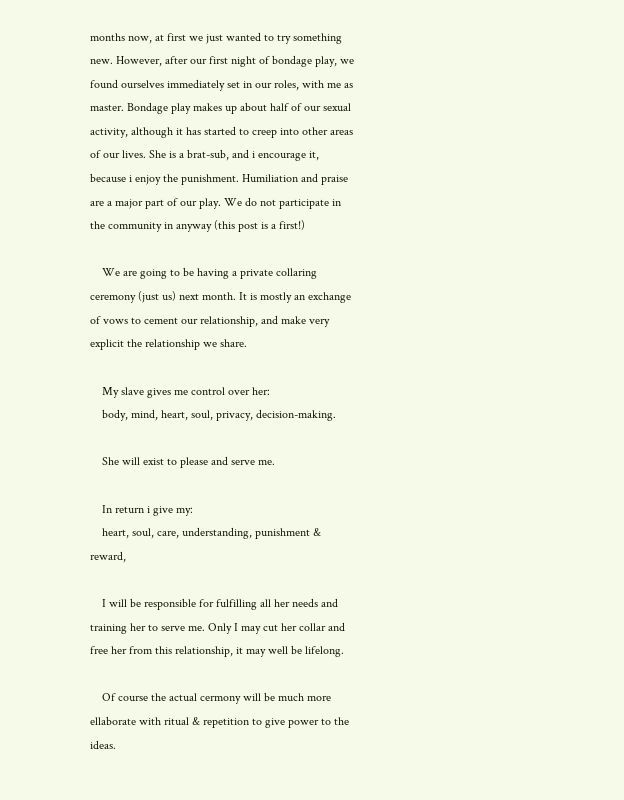months now, at first we just wanted to try something new. However, after our first night of bondage play, we found ourselves immediately set in our roles, with me as master. Bondage play makes up about half of our sexual activity, although it has started to creep into other areas of our lives. She is a brat-sub, and i encourage it, because i enjoy the punishment. Humiliation and praise are a major part of our play. We do not participate in the community in anyway (this post is a first!)

    We are going to be having a private collaring ceremony (just us) next month. It is mostly an exchange of vows to cement our relationship, and make very explicit the relationship we share.

    My slave gives me control over her:
    body, mind, heart, soul, privacy, decision-making.

    She will exist to please and serve me.

    In return i give my:
    heart, soul, care, understanding, punishment & reward,

    I will be responsible for fulfilling all her needs and training her to serve me. Only I may cut her collar and free her from this relationship, it may well be lifelong.

    Of course the actual cermony will be much more ellaborate with ritual & repetition to give power to the ideas.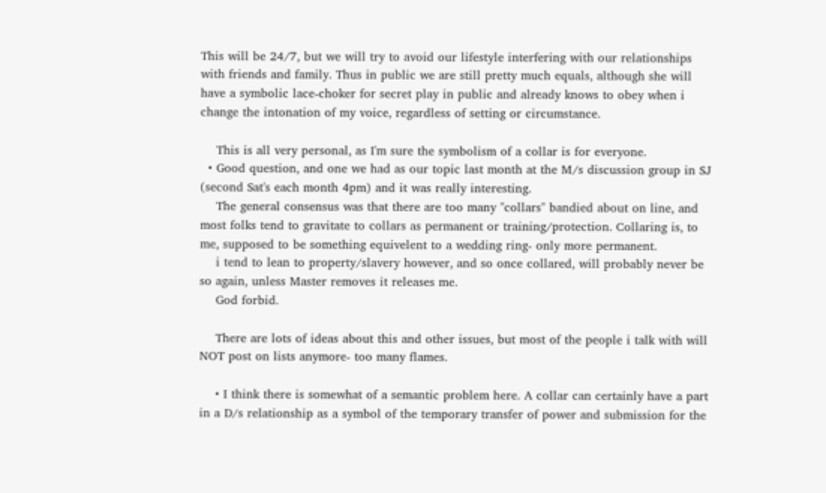This will be 24/7, but we will try to avoid our lifestyle interfering with our relationships with friends and family. Thus in public we are still pretty much equals, although she will have a symbolic lace-choker for secret play in public and already knows to obey when i change the intonation of my voice, regardless of setting or circumstance.

    This is all very personal, as I'm sure the symbolism of a collar is for everyone.
  • Good question, and one we had as our topic last month at the M/s discussion group in SJ (second Sat's each month 4pm) and it was really interesting.
    The general consensus was that there are too many "collars" bandied about on line, and most folks tend to gravitate to collars as permanent or training/protection. Collaring is, to me, supposed to be something equivelent to a wedding ring- only more permanent.
    i tend to lean to property/slavery however, and so once collared, will probably never be so again, unless Master removes it releases me.
    God forbid.

    There are lots of ideas about this and other issues, but most of the people i talk with will NOT post on lists anymore- too many flames.

    • I think there is somewhat of a semantic problem here. A collar can certainly have a part in a D/s relationship as a symbol of the temporary transfer of power and submission for the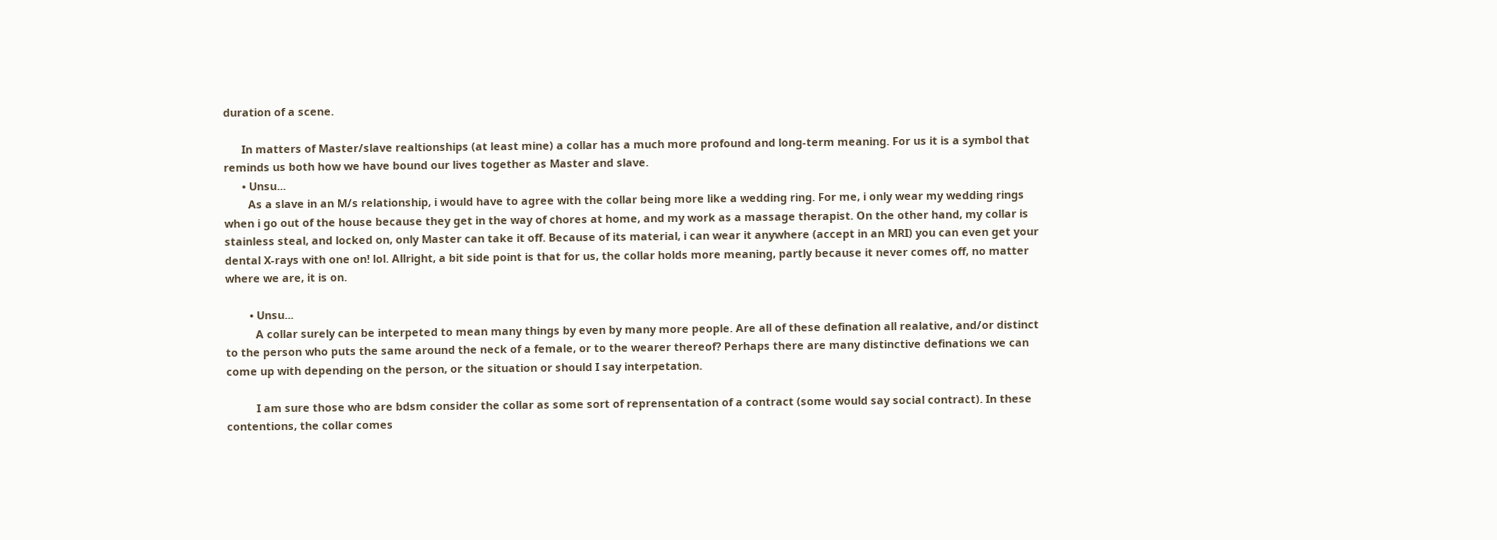duration of a scene.

      In matters of Master/slave realtionships (at least mine) a collar has a much more profound and long-term meaning. For us it is a symbol that reminds us both how we have bound our lives together as Master and slave.
      • Unsu...
        As a slave in an M/s relationship, i would have to agree with the collar being more like a wedding ring. For me, i only wear my wedding rings when i go out of the house because they get in the way of chores at home, and my work as a massage therapist. On the other hand, my collar is stainless steal, and locked on, only Master can take it off. Because of its material, i can wear it anywhere (accept in an MRI) you can even get your dental X-rays with one on! lol. Allright, a bit side point is that for us, the collar holds more meaning, partly because it never comes off, no matter where we are, it is on.

        • Unsu...
          A collar surely can be interpeted to mean many things by even by many more people. Are all of these defination all realative, and/or distinct to the person who puts the same around the neck of a female, or to the wearer thereof? Perhaps there are many distinctive definations we can come up with depending on the person, or the situation or should I say interpetation.

          I am sure those who are bdsm consider the collar as some sort of reprensentation of a contract (some would say social contract). In these contentions, the collar comes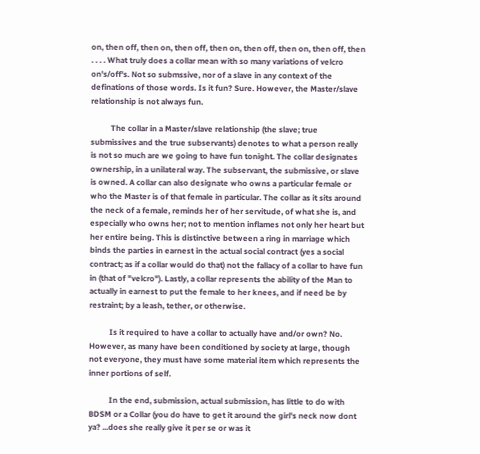on, then off, then on, then off, then on, then off, then on, then off, then . . . . What truly does a collar mean with so many variations of velcro on's/off's. Not so submssive, nor of a slave in any context of the definations of those words. Is it fun? Sure. However, the Master/slave relationship is not always fun.

          The collar in a Master/slave relationship (the slave; true submissives and the true subservants) denotes to what a person really is not so much are we going to have fun tonight. The collar designates ownership, in a unilateral way. The subservant, the submissive, or slave is owned. A collar can also designate who owns a particular female or who the Master is of that female in particular. The collar as it sits around the neck of a female, reminds her of her servitude, of what she is, and especially who owns her; not to mention inflames not only her heart but her entire being. This is distinctive between a ring in marriage which binds the parties in earnest in the actual social contract (yes a social contract; as if a collar would do that) not the fallacy of a collar to have fun in (that of "velcro"). Lastly, a collar represents the ability of the Man to actually in earnest to put the female to her knees, and if need be by restraint; by a leash, tether, or otherwise.

          Is it required to have a collar to actually have and/or own? No. However, as many have been conditioned by society at large, though not everyone, they must have some material item which represents the inner portions of self.

          In the end, submission, actual submission, has little to do with BDSM or a Collar (you do have to get it around the girl's neck now dont ya? ...does she really give it per se or was it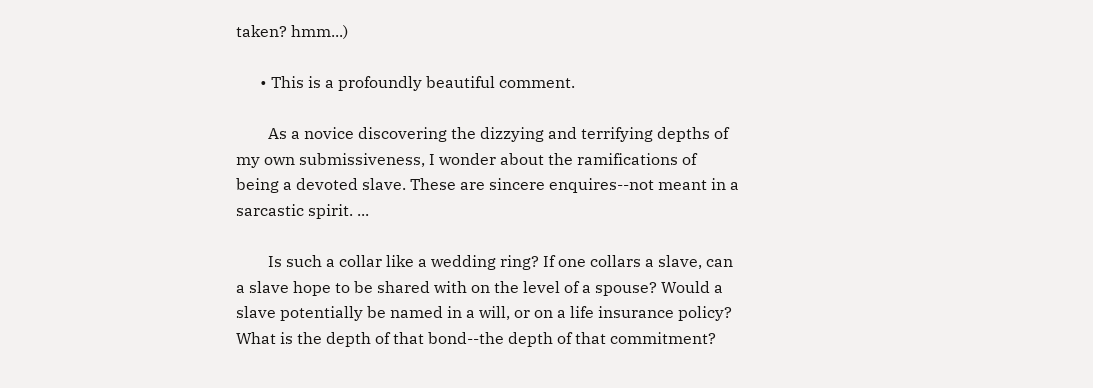taken? hmm...)

      • This is a profoundly beautiful comment.

        As a novice discovering the dizzying and terrifying depths of my own submissiveness, I wonder about the ramifications of being a devoted slave. These are sincere enquires--not meant in a sarcastic spirit. ...

        Is such a collar like a wedding ring? If one collars a slave, can a slave hope to be shared with on the level of a spouse? Would a slave potentially be named in a will, or on a life insurance policy? What is the depth of that bond--the depth of that commitment?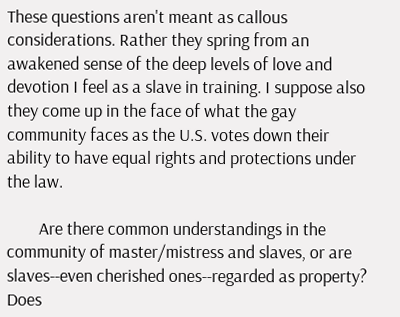These questions aren't meant as callous considerations. Rather they spring from an awakened sense of the deep levels of love and devotion I feel as a slave in training. I suppose also they come up in the face of what the gay community faces as the U.S. votes down their ability to have equal rights and protections under the law.

        Are there common understandings in the community of master/mistress and slaves, or are slaves--even cherished ones--regarded as property? Does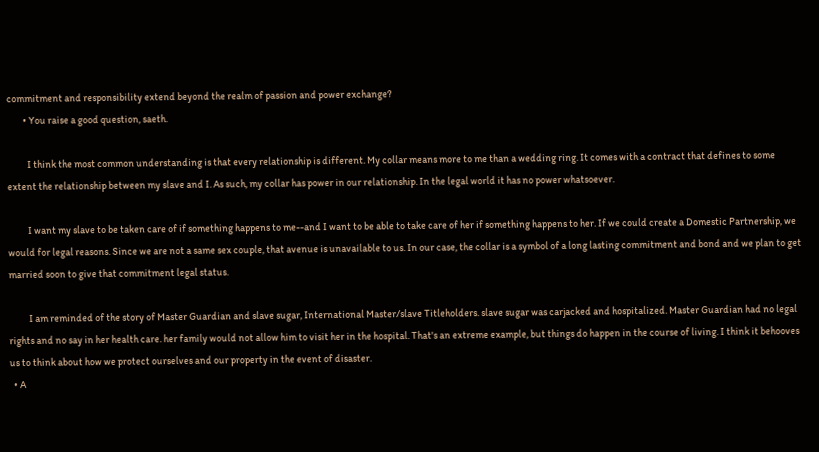commitment and responsibility extend beyond the realm of passion and power exchange?
        • You raise a good question, saeth.

          I think the most common understanding is that every relationship is different. My collar means more to me than a wedding ring. It comes with a contract that defines to some extent the relationship between my slave and I. As such, my collar has power in our relationship. In the legal world it has no power whatsoever.

          I want my slave to be taken care of if something happens to me--and I want to be able to take care of her if something happens to her. If we could create a Domestic Partnership, we would for legal reasons. Since we are not a same sex couple, that avenue is unavailable to us. In our case, the collar is a symbol of a long lasting commitment and bond and we plan to get married soon to give that commitment legal status.

          I am reminded of the story of Master Guardian and slave sugar, International Master/slave Titleholders. slave sugar was carjacked and hospitalized. Master Guardian had no legal rights and no say in her health care. her family would not allow him to visit her in the hospital. That's an extreme example, but things do happen in the course of living. I think it behooves us to think about how we protect ourselves and our property in the event of disaster.
  • A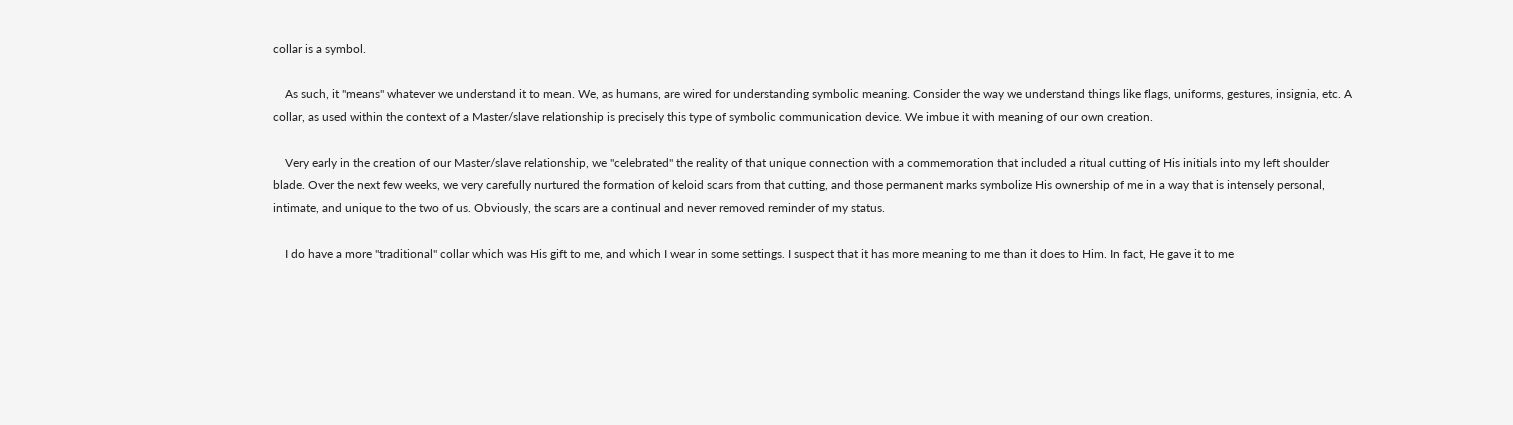collar is a symbol.

    As such, it "means" whatever we understand it to mean. We, as humans, are wired for understanding symbolic meaning. Consider the way we understand things like flags, uniforms, gestures, insignia, etc. A collar, as used within the context of a Master/slave relationship is precisely this type of symbolic communication device. We imbue it with meaning of our own creation.

    Very early in the creation of our Master/slave relationship, we "celebrated" the reality of that unique connection with a commemoration that included a ritual cutting of His initials into my left shoulder blade. Over the next few weeks, we very carefully nurtured the formation of keloid scars from that cutting, and those permanent marks symbolize His ownership of me in a way that is intensely personal, intimate, and unique to the two of us. Obviously, the scars are a continual and never removed reminder of my status.

    I do have a more "traditional" collar which was His gift to me, and which I wear in some settings. I suspect that it has more meaning to me than it does to Him. In fact, He gave it to me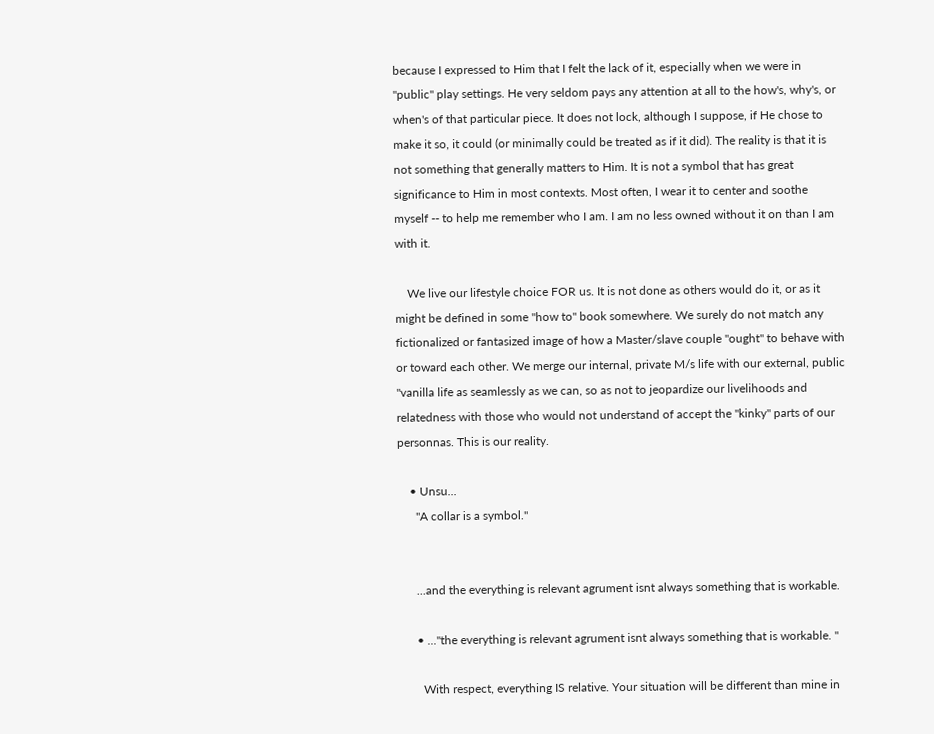because I expressed to Him that I felt the lack of it, especially when we were in "public" play settings. He very seldom pays any attention at all to the how's, why's, or when's of that particular piece. It does not lock, although I suppose, if He chose to make it so, it could (or minimally could be treated as if it did). The reality is that it is not something that generally matters to Him. It is not a symbol that has great significance to Him in most contexts. Most often, I wear it to center and soothe myself -- to help me remember who I am. I am no less owned without it on than I am with it.

    We live our lifestyle choice FOR us. It is not done as others would do it, or as it might be defined in some "how to" book somewhere. We surely do not match any fictionalized or fantasized image of how a Master/slave couple "ought" to behave with or toward each other. We merge our internal, private M/s life with our external, public "vanilla life as seamlessly as we can, so as not to jeopardize our livelihoods and relatedness with those who would not understand of accept the "kinky" parts of our personnas. This is our reality.

    • Unsu...
      "A collar is a symbol."


      ...and the everything is relevant agrument isnt always something that is workable.

      • ..."the everything is relevant agrument isnt always something that is workable. "

        With respect, everything IS relative. Your situation will be different than mine in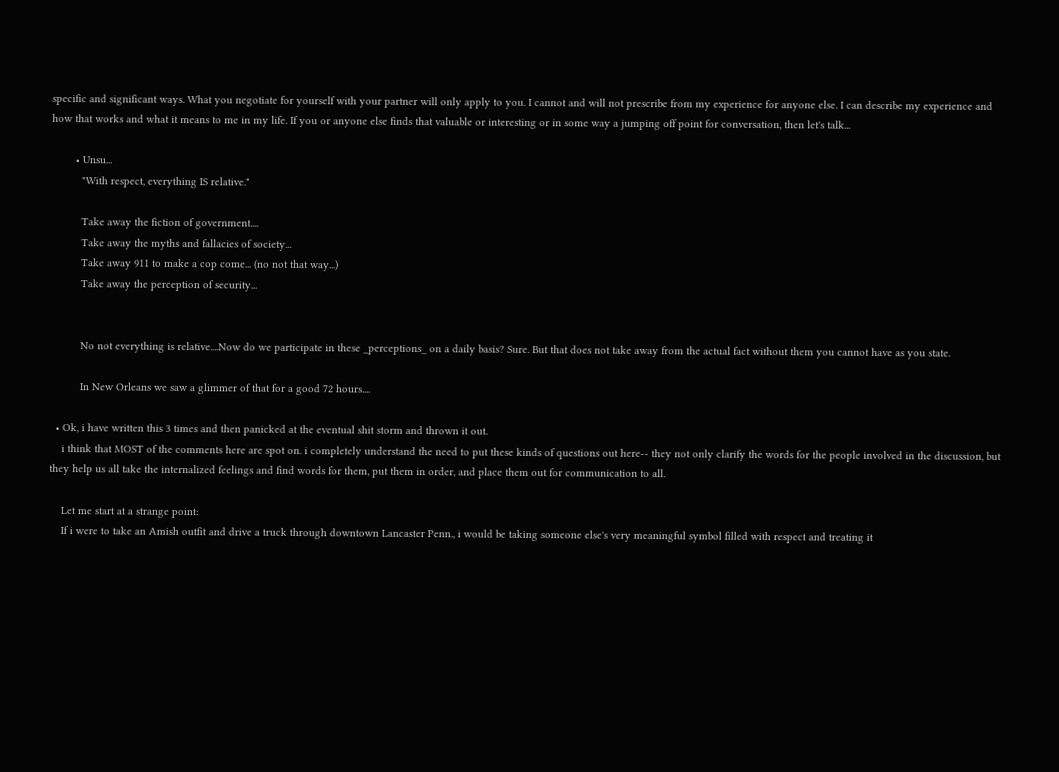specific and significant ways. What you negotiate for yourself with your partner will only apply to you. I cannot and will not prescribe from my experience for anyone else. I can describe my experience and how that works and what it means to me in my life. If you or anyone else finds that valuable or interesting or in some way a jumping off point for conversation, then let's talk...

        • Unsu...
          "With respect, everything IS relative."

          Take away the fiction of government....
          Take away the myths and fallacies of society...
          Take away 911 to make a cop come... (no not that way...)
          Take away the perception of security...


          No not everything is relative....Now do we participate in these _perceptions_ on a daily basis? Sure. But that does not take away from the actual fact without them you cannot have as you state.

          In New Orleans we saw a glimmer of that for a good 72 hours....

  • Ok, i have written this 3 times and then panicked at the eventual shit storm and thrown it out.
    i think that MOST of the comments here are spot on. i completely understand the need to put these kinds of questions out here-- they not only clarify the words for the people involved in the discussion, but they help us all take the internalized feelings and find words for them, put them in order, and place them out for communication to all.

    Let me start at a strange point:
    If i were to take an Amish outfit and drive a truck through downtown Lancaster Penn., i would be taking someone else's very meaningful symbol filled with respect and treating it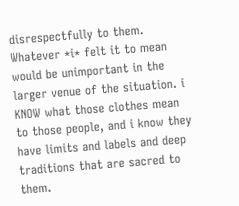disrespectfully to them. Whatever *i* felt it to mean would be unimportant in the larger venue of the situation. i KNOW what those clothes mean to those people, and i know they have limits and labels and deep traditions that are sacred to them.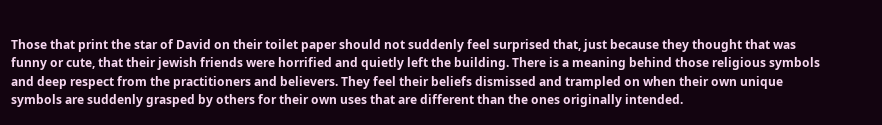Those that print the star of David on their toilet paper should not suddenly feel surprised that, just because they thought that was funny or cute, that their jewish friends were horrified and quietly left the building. There is a meaning behind those religious symbols and deep respect from the practitioners and believers. They feel their beliefs dismissed and trampled on when their own unique symbols are suddenly grasped by others for their own uses that are different than the ones originally intended.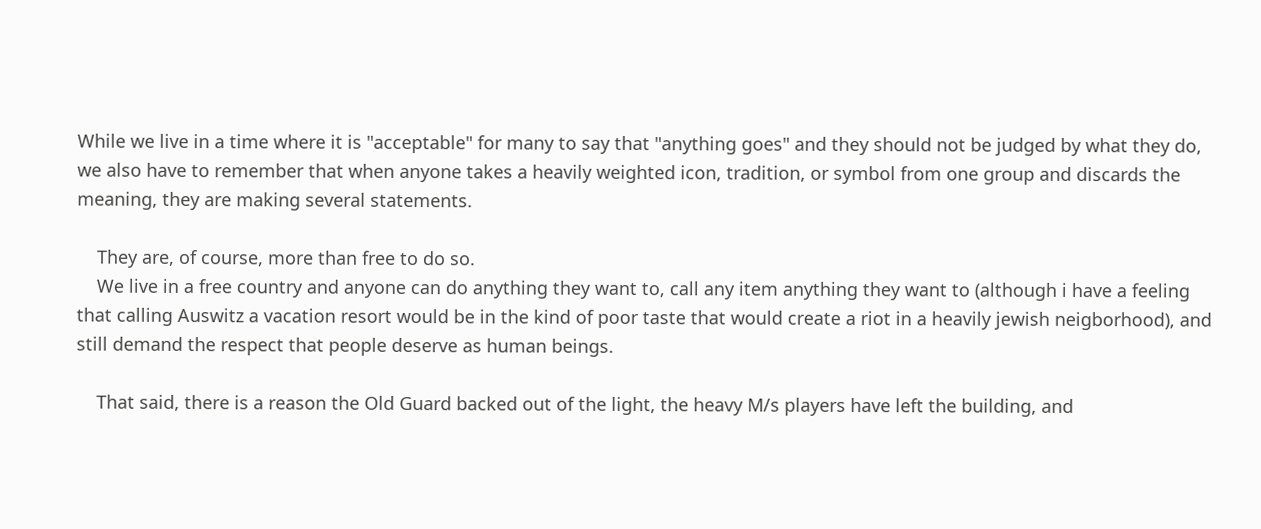While we live in a time where it is "acceptable" for many to say that "anything goes" and they should not be judged by what they do, we also have to remember that when anyone takes a heavily weighted icon, tradition, or symbol from one group and discards the meaning, they are making several statements.

    They are, of course, more than free to do so.
    We live in a free country and anyone can do anything they want to, call any item anything they want to (although i have a feeling that calling Auswitz a vacation resort would be in the kind of poor taste that would create a riot in a heavily jewish neigborhood), and still demand the respect that people deserve as human beings.

    That said, there is a reason the Old Guard backed out of the light, the heavy M/s players have left the building, and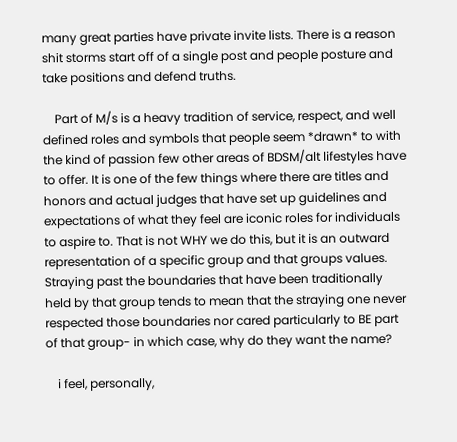many great parties have private invite lists. There is a reason shit storms start off of a single post and people posture and take positions and defend truths.

    Part of M/s is a heavy tradition of service, respect, and well defined roles and symbols that people seem *drawn* to with the kind of passion few other areas of BDSM/alt lifestyles have to offer. It is one of the few things where there are titles and honors and actual judges that have set up guidelines and expectations of what they feel are iconic roles for individuals to aspire to. That is not WHY we do this, but it is an outward representation of a specific group and that groups values. Straying past the boundaries that have been traditionally held by that group tends to mean that the straying one never respected those boundaries nor cared particularly to BE part of that group- in which case, why do they want the name?

    i feel, personally,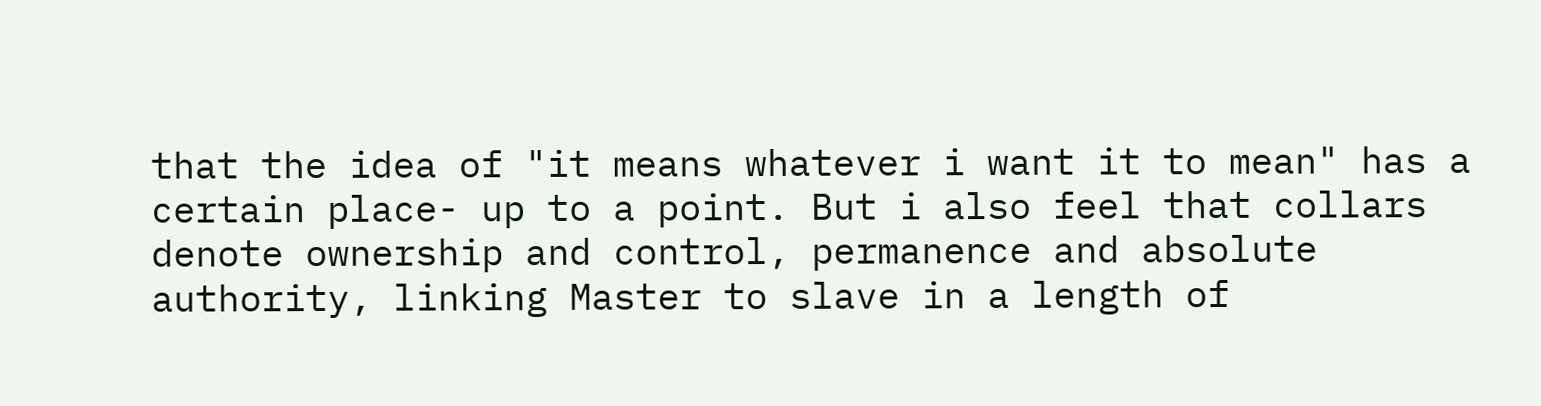that the idea of "it means whatever i want it to mean" has a certain place- up to a point. But i also feel that collars denote ownership and control, permanence and absolute authority, linking Master to slave in a length of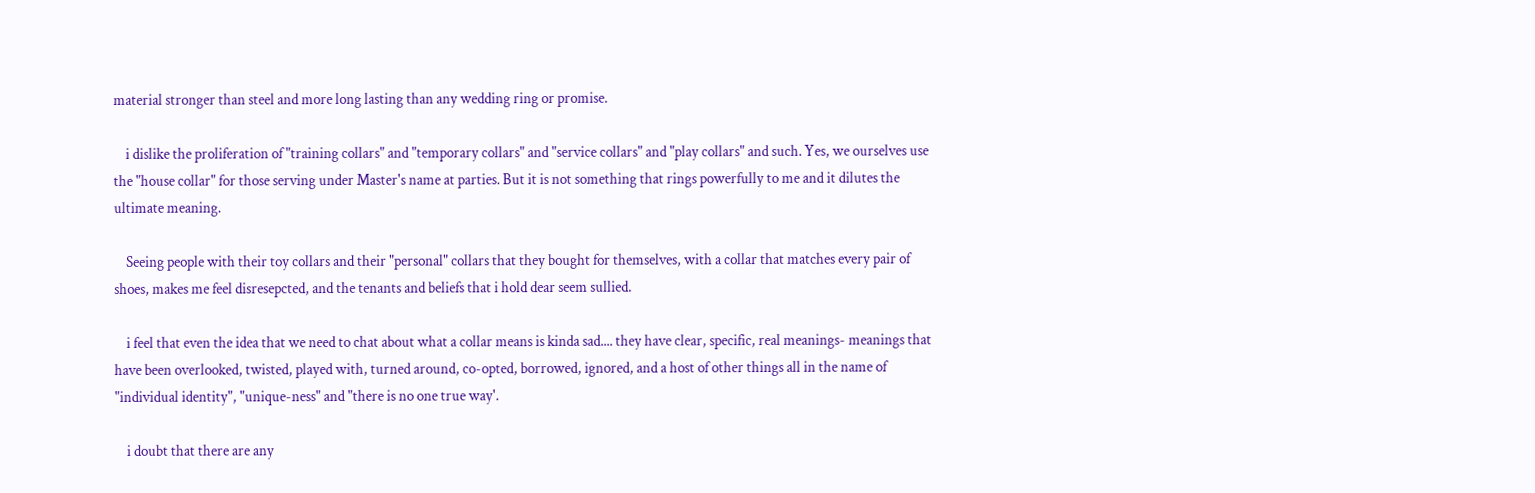material stronger than steel and more long lasting than any wedding ring or promise.

    i dislike the proliferation of "training collars" and "temporary collars" and "service collars" and "play collars" and such. Yes, we ourselves use the "house collar" for those serving under Master's name at parties. But it is not something that rings powerfully to me and it dilutes the ultimate meaning.

    Seeing people with their toy collars and their "personal" collars that they bought for themselves, with a collar that matches every pair of shoes, makes me feel disresepcted, and the tenants and beliefs that i hold dear seem sullied.

    i feel that even the idea that we need to chat about what a collar means is kinda sad.... they have clear, specific, real meanings- meanings that have been overlooked, twisted, played with, turned around, co-opted, borrowed, ignored, and a host of other things all in the name of "individual identity", "unique-ness" and "there is no one true way'.

    i doubt that there are any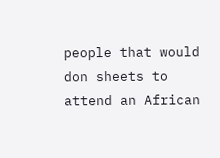people that would don sheets to attend an African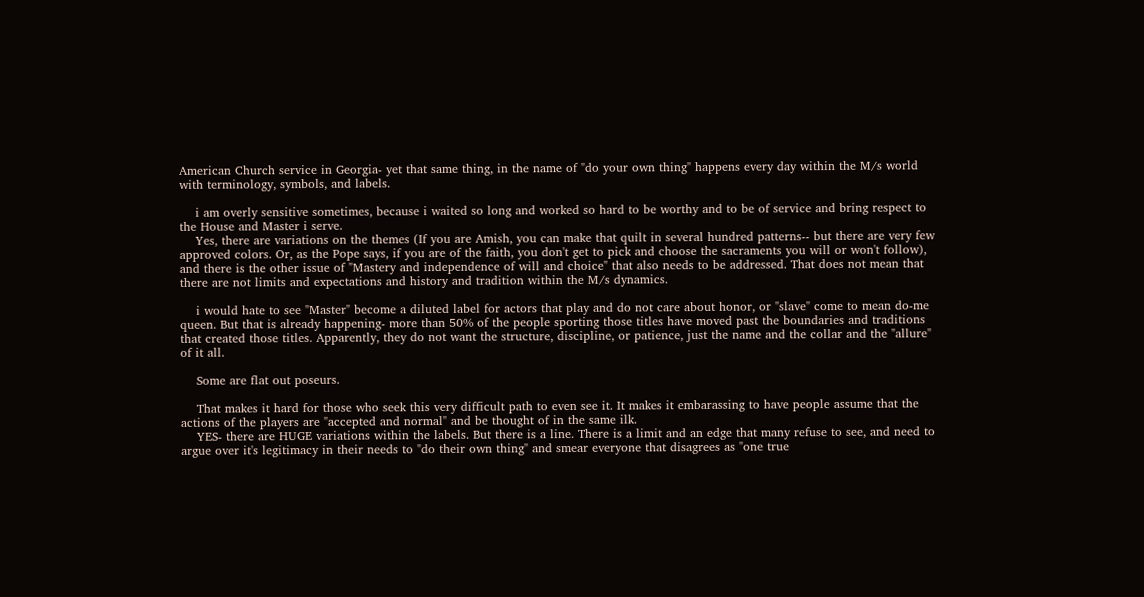American Church service in Georgia- yet that same thing, in the name of "do your own thing" happens every day within the M/s world with terminology, symbols, and labels.

    i am overly sensitive sometimes, because i waited so long and worked so hard to be worthy and to be of service and bring respect to the House and Master i serve.
    Yes, there are variations on the themes (If you are Amish, you can make that quilt in several hundred patterns-- but there are very few approved colors. Or, as the Pope says, if you are of the faith, you don't get to pick and choose the sacraments you will or won't follow), and there is the other issue of "Mastery and independence of will and choice" that also needs to be addressed. That does not mean that there are not limits and expectations and history and tradition within the M/s dynamics.

    i would hate to see "Master" become a diluted label for actors that play and do not care about honor, or "slave" come to mean do-me queen. But that is already happening- more than 50% of the people sporting those titles have moved past the boundaries and traditions that created those titles. Apparently, they do not want the structure, discipline, or patience, just the name and the collar and the "allure" of it all.

    Some are flat out poseurs.

    That makes it hard for those who seek this very difficult path to even see it. It makes it embarassing to have people assume that the actions of the players are "accepted and normal" and be thought of in the same ilk.
    YES- there are HUGE variations within the labels. But there is a line. There is a limit and an edge that many refuse to see, and need to argue over it's legitimacy in their needs to "do their own thing" and smear everyone that disagrees as "one true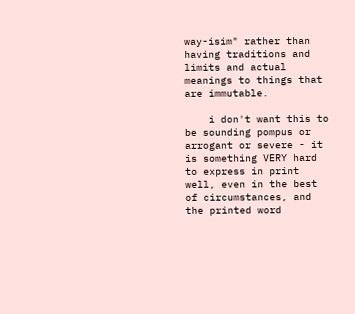way-isim" rather than having traditions and limits and actual meanings to things that are immutable.

    i don't want this to be sounding pompus or arrogant or severe - it is something VERY hard to express in print well, even in the best of circumstances, and the printed word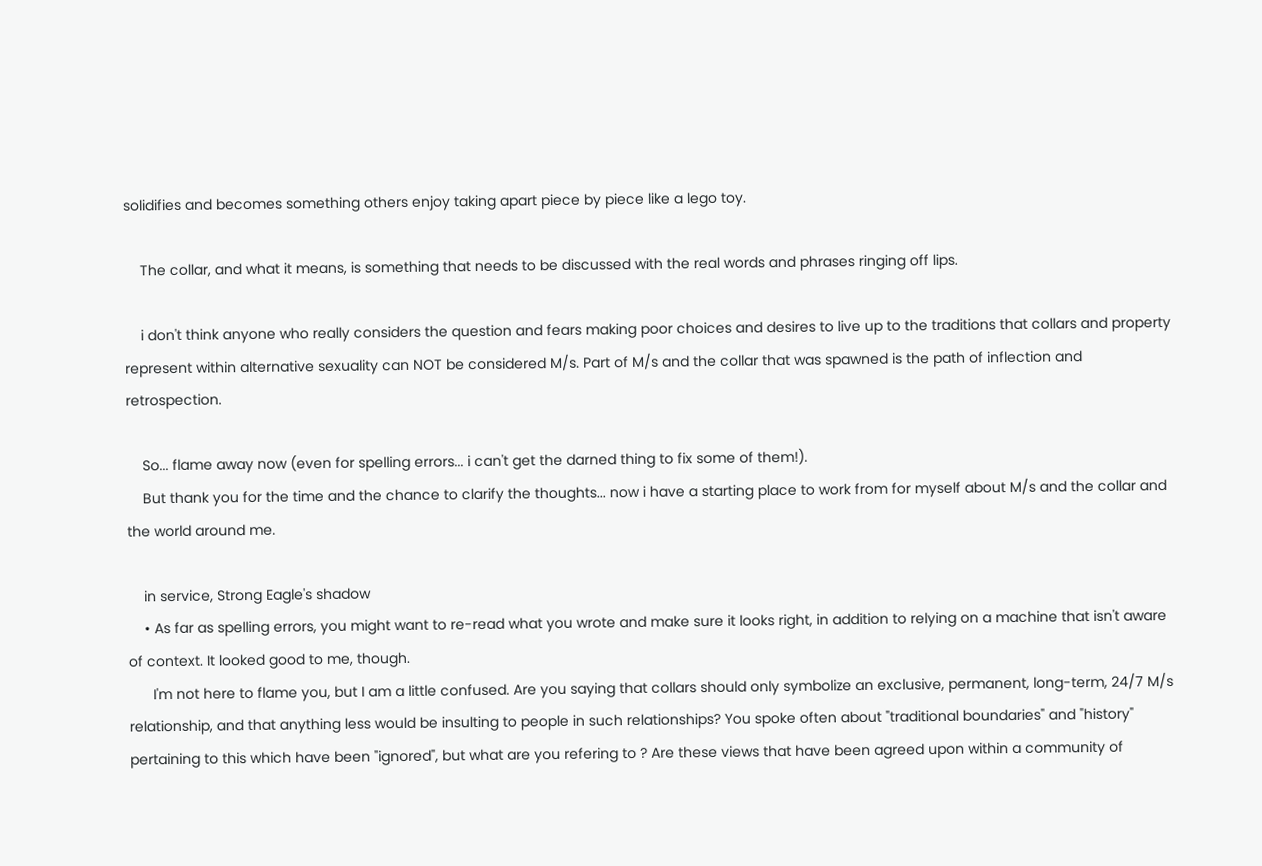solidifies and becomes something others enjoy taking apart piece by piece like a lego toy.

    The collar, and what it means, is something that needs to be discussed with the real words and phrases ringing off lips.

    i don't think anyone who really considers the question and fears making poor choices and desires to live up to the traditions that collars and property represent within alternative sexuality can NOT be considered M/s. Part of M/s and the collar that was spawned is the path of inflection and retrospection.

    So... flame away now (even for spelling errors... i can't get the darned thing to fix some of them!).
    But thank you for the time and the chance to clarify the thoughts... now i have a starting place to work from for myself about M/s and the collar and the world around me.

    in service, Strong Eagle's shadow
    • As far as spelling errors, you might want to re-read what you wrote and make sure it looks right, in addition to relying on a machine that isn't aware of context. It looked good to me, though.
      I'm not here to flame you, but I am a little confused. Are you saying that collars should only symbolize an exclusive, permanent, long-term, 24/7 M/s relationship, and that anything less would be insulting to people in such relationships? You spoke often about "traditional boundaries" and "history" pertaining to this which have been "ignored", but what are you refering to ? Are these views that have been agreed upon within a community of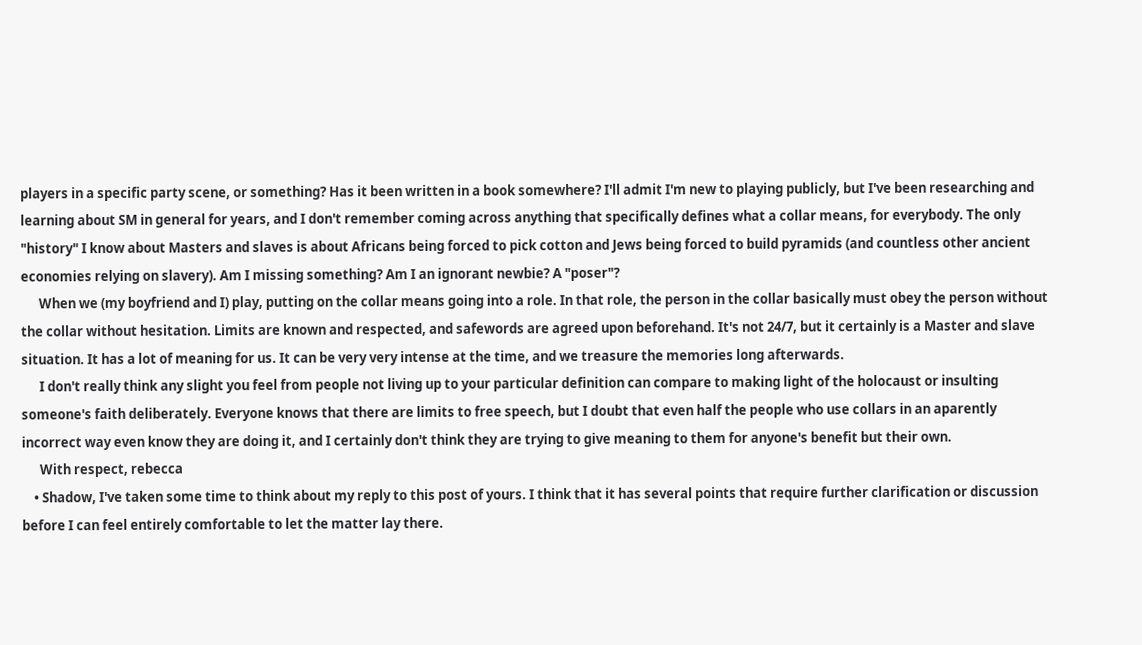players in a specific party scene, or something? Has it been written in a book somewhere? I'll admit I'm new to playing publicly, but I've been researching and learning about SM in general for years, and I don't remember coming across anything that specifically defines what a collar means, for everybody. The only "history" I know about Masters and slaves is about Africans being forced to pick cotton and Jews being forced to build pyramids (and countless other ancient economies relying on slavery). Am I missing something? Am I an ignorant newbie? A "poser"?
      When we (my boyfriend and I) play, putting on the collar means going into a role. In that role, the person in the collar basically must obey the person without the collar without hesitation. Limits are known and respected, and safewords are agreed upon beforehand. It's not 24/7, but it certainly is a Master and slave situation. It has a lot of meaning for us. It can be very very intense at the time, and we treasure the memories long afterwards.
      I don't really think any slight you feel from people not living up to your particular definition can compare to making light of the holocaust or insulting someone's faith deliberately. Everyone knows that there are limits to free speech, but I doubt that even half the people who use collars in an aparently incorrect way even know they are doing it, and I certainly don't think they are trying to give meaning to them for anyone's benefit but their own.
      With respect, rebecca
    • Shadow, I've taken some time to think about my reply to this post of yours. I think that it has several points that require further clarification or discussion before I can feel entirely comfortable to let the matter lay there.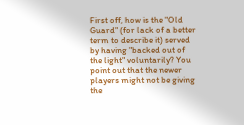First off, how is the "Old Guard" (for lack of a better term to describe it) served by having "backed out of the light" voluntarily? You point out that the newer players might not be giving the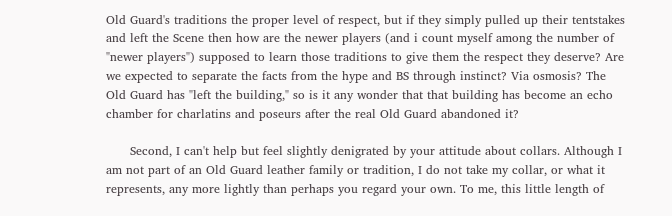Old Guard's traditions the proper level of respect, but if they simply pulled up their tentstakes and left the Scene then how are the newer players (and i count myself among the number of "newer players") supposed to learn those traditions to give them the respect they deserve? Are we expected to separate the facts from the hype and BS through instinct? Via osmosis? The Old Guard has "left the building," so is it any wonder that that building has become an echo chamber for charlatins and poseurs after the real Old Guard abandoned it?

      Second, I can't help but feel slightly denigrated by your attitude about collars. Although I am not part of an Old Guard leather family or tradition, I do not take my collar, or what it represents, any more lightly than perhaps you regard your own. To me, this little length of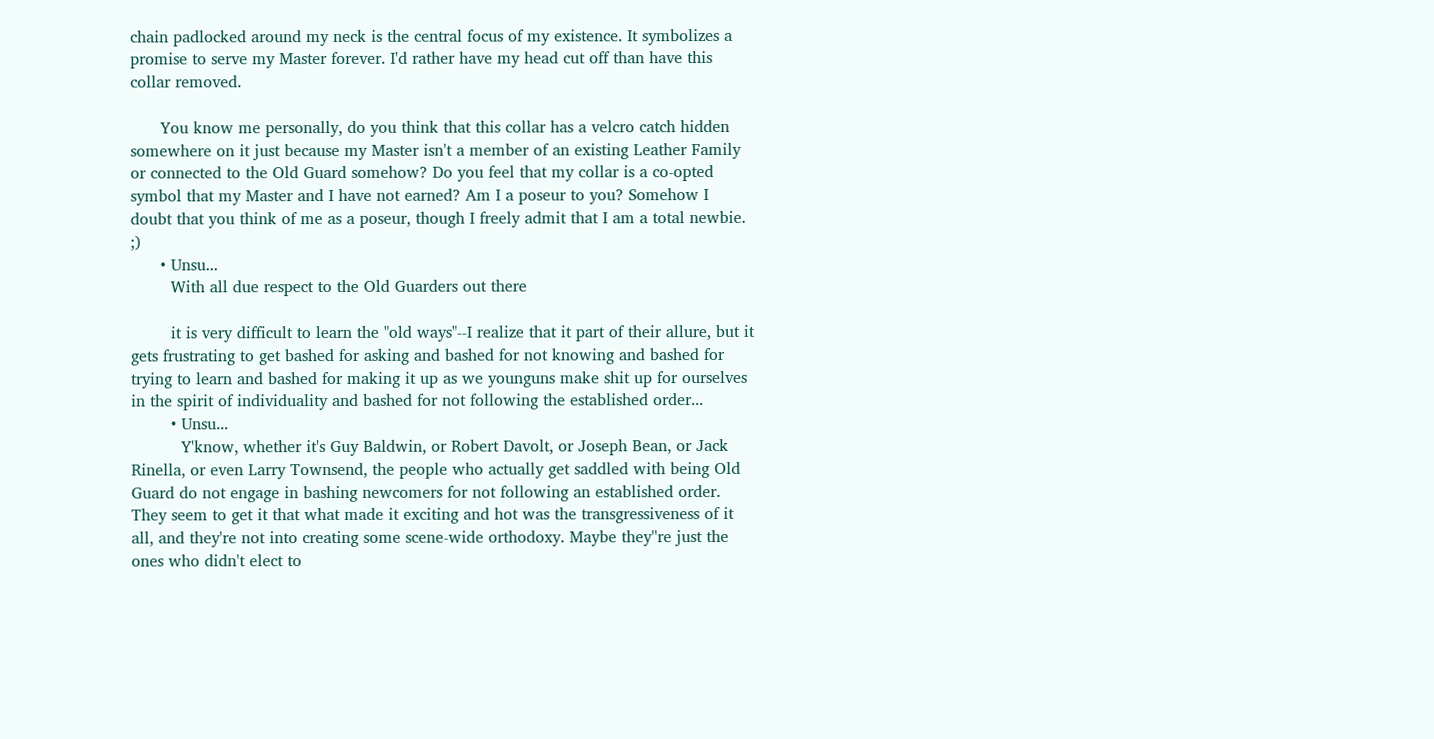chain padlocked around my neck is the central focus of my existence. It symbolizes a promise to serve my Master forever. I'd rather have my head cut off than have this collar removed.

      You know me personally, do you think that this collar has a velcro catch hidden somewhere on it just because my Master isn't a member of an existing Leather Family or connected to the Old Guard somehow? Do you feel that my collar is a co-opted symbol that my Master and I have not earned? Am I a poseur to you? Somehow I doubt that you think of me as a poseur, though I freely admit that I am a total newbie. ;)
      • Unsu...
        With all due respect to the Old Guarders out there

        it is very difficult to learn the "old ways"--I realize that it part of their allure, but it gets frustrating to get bashed for asking and bashed for not knowing and bashed for trying to learn and bashed for making it up as we younguns make shit up for ourselves in the spirit of individuality and bashed for not following the established order...
        • Unsu...
          Y'know, whether it's Guy Baldwin, or Robert Davolt, or Joseph Bean, or Jack Rinella, or even Larry Townsend, the people who actually get saddled with being Old Guard do not engage in bashing newcomers for not following an established order. They seem to get it that what made it exciting and hot was the transgressiveness of it all, and they're not into creating some scene-wide orthodoxy. Maybe they''re just the ones who didn't elect to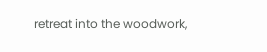retreat into the woodwork,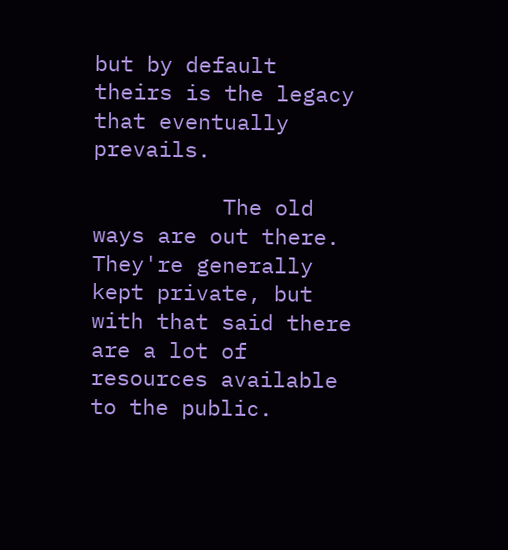but by default theirs is the legacy that eventually prevails.

          The old ways are out there. They're generally kept private, but with that said there are a lot of resources available to the public.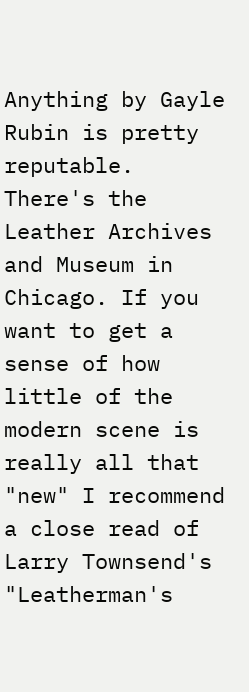Anything by Gayle Rubin is pretty reputable. There's the Leather Archives and Museum in Chicago. If you want to get a sense of how little of the modern scene is really all that "new" I recommend a close read of Larry Townsend's "Leatherman's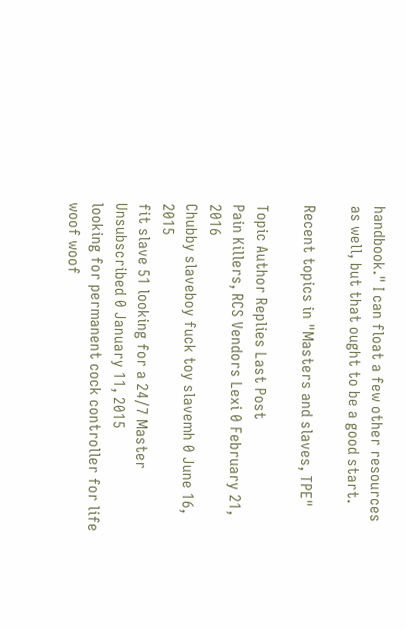handbook." I can float a few other resources as well, but that ought to be a good start.

Recent topics in "Masters and slaves, TPE"

Topic Author Replies Last Post
Pain Killers, RCS Vendors Lexi 0 February 21, 2016
Chubby slaveboy fuck toy slavemh 0 June 16, 2015
fit slave 51 looking for a 24/7 Master Unsubscribed 0 January 11, 2015
looking for permanent cock controller for life woof woof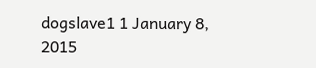dogslave1 1 January 8, 2015